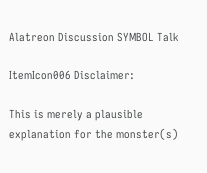Alatreon Discussion SYMBOL Talk

ItemIcon006 Disclaimer:

This is merely a plausible explanation for the monster(s)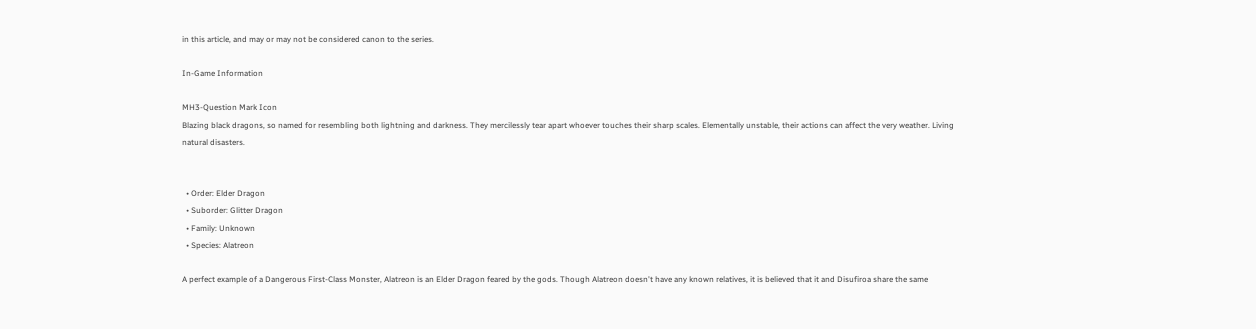in this article, and may or may not be considered canon to the series.

In-Game Information

MH3-Question Mark Icon
Blazing black dragons, so named for resembling both lightning and darkness. They mercilessly tear apart whoever touches their sharp scales. Elementally unstable, their actions can affect the very weather. Living natural disasters.


  • Order: Elder Dragon
  • Suborder: Glitter Dragon
  • Family: Unknown
  • Species: Alatreon

A perfect example of a Dangerous First-Class Monster, Alatreon is an Elder Dragon feared by the gods. Though Alatreon doesn't have any known relatives, it is believed that it and Disufiroa share the same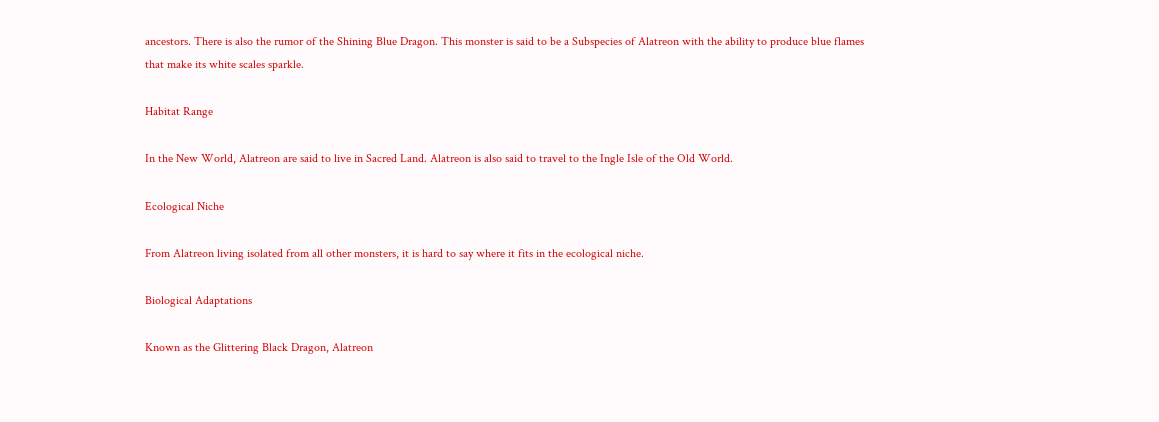ancestors. There is also the rumor of the Shining Blue Dragon. This monster is said to be a Subspecies of Alatreon with the ability to produce blue flames that make its white scales sparkle.

Habitat Range

In the New World, Alatreon are said to live in Sacred Land. Alatreon is also said to travel to the Ingle Isle of the Old World.

Ecological Niche

From Alatreon living isolated from all other monsters, it is hard to say where it fits in the ecological niche.

Biological Adaptations

Known as the Glittering Black Dragon, Alatreon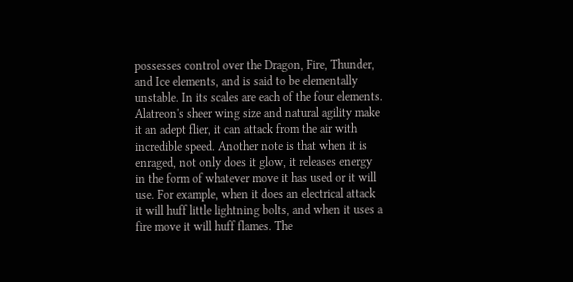possesses control over the Dragon, Fire, Thunder, and Ice elements, and is said to be elementally unstable. In its scales are each of the four elements. Alatreon's sheer wing size and natural agility make it an adept flier, it can attack from the air with incredible speed. Another note is that when it is enraged, not only does it glow, it releases energy in the form of whatever move it has used or it will use. For example, when it does an electrical attack it will huff little lightning bolts, and when it uses a fire move it will huff flames. The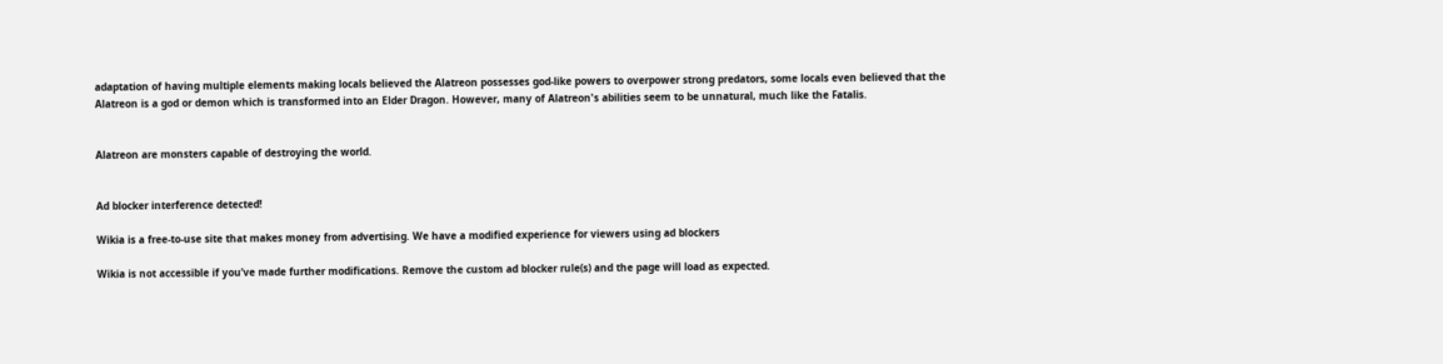adaptation of having multiple elements making locals believed the Alatreon possesses god-like powers to overpower strong predators, some locals even believed that the Alatreon is a god or demon which is transformed into an Elder Dragon. However, many of Alatreon's abilities seem to be unnatural, much like the Fatalis.


Alatreon are monsters capable of destroying the world.


Ad blocker interference detected!

Wikia is a free-to-use site that makes money from advertising. We have a modified experience for viewers using ad blockers

Wikia is not accessible if you’ve made further modifications. Remove the custom ad blocker rule(s) and the page will load as expected.